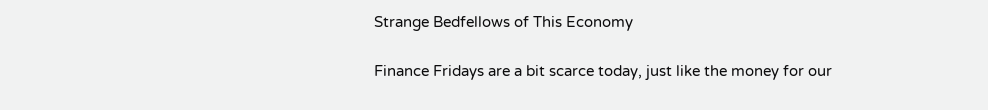Strange Bedfellows of This Economy

Finance Fridays are a bit scarce today, just like the money for our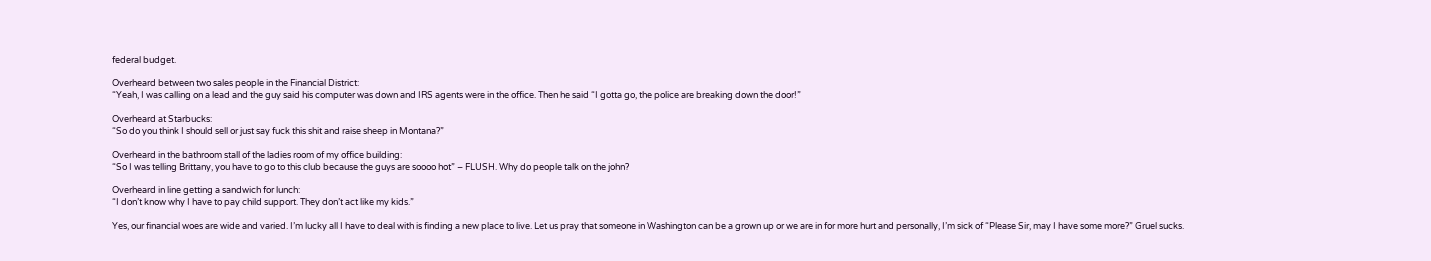federal budget.

Overheard between two sales people in the Financial District:
“Yeah, I was calling on a lead and the guy said his computer was down and IRS agents were in the office. Then he said “I gotta go, the police are breaking down the door!”

Overheard at Starbucks:
“So do you think I should sell or just say fuck this shit and raise sheep in Montana?”

Overheard in the bathroom stall of the ladies room of my office building:
“So I was telling Brittany, you have to go to this club because the guys are soooo hot” – FLUSH. Why do people talk on the john?

Overheard in line getting a sandwich for lunch:
“I don’t know why I have to pay child support. They don’t act like my kids.”

Yes, our financial woes are wide and varied. I’m lucky all I have to deal with is finding a new place to live. Let us pray that someone in Washington can be a grown up or we are in for more hurt and personally, I’m sick of “Please Sir, may I have some more?” Gruel sucks.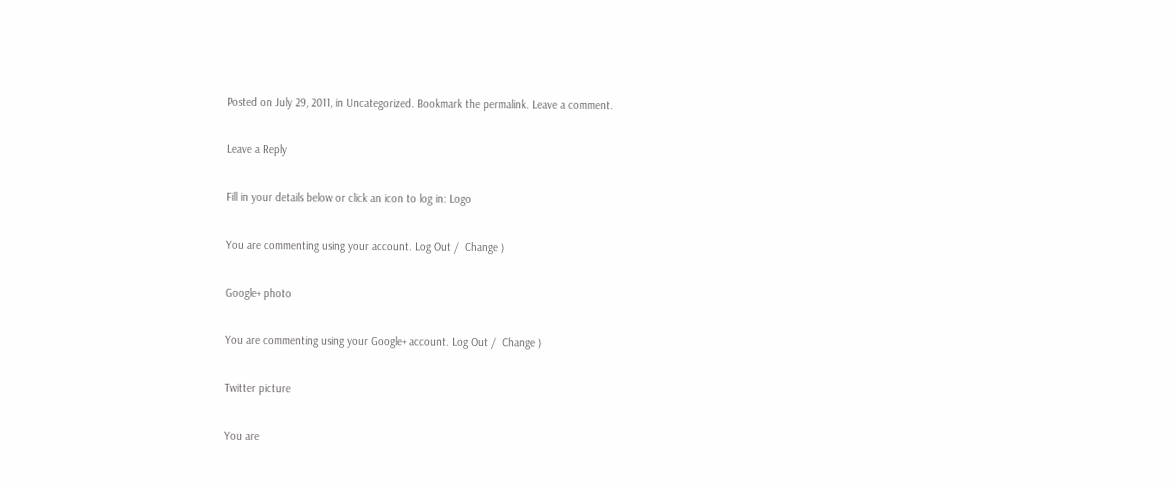Posted on July 29, 2011, in Uncategorized. Bookmark the permalink. Leave a comment.

Leave a Reply

Fill in your details below or click an icon to log in: Logo

You are commenting using your account. Log Out /  Change )

Google+ photo

You are commenting using your Google+ account. Log Out /  Change )

Twitter picture

You are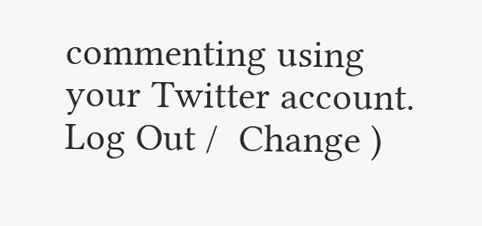commenting using your Twitter account. Log Out /  Change )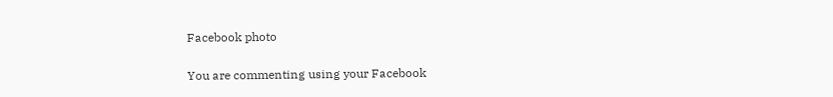Facebook photo

You are commenting using your Facebook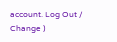account. Log Out /  Change )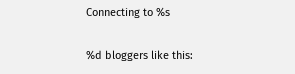Connecting to %s

%d bloggers like this: